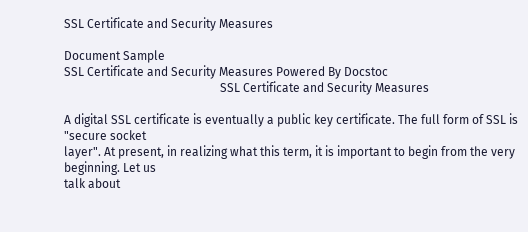SSL Certificate and Security Measures

Document Sample
SSL Certificate and Security Measures Powered By Docstoc
                                                    SSL Certificate and Security Measures

A digital SSL certificate is eventually a public key certificate. The full form of SSL is "secure socket
layer". At present, in realizing what this term, it is important to begin from the very beginning. Let us
talk about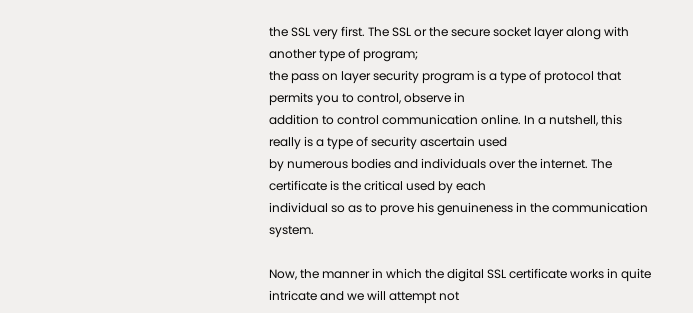the SSL very first. The SSL or the secure socket layer along with another type of program;
the pass on layer security program is a type of protocol that permits you to control, observe in
addition to control communication online. In a nutshell, this really is a type of security ascertain used
by numerous bodies and individuals over the internet. The certificate is the critical used by each
individual so as to prove his genuineness in the communication system.

Now, the manner in which the digital SSL certificate works in quite intricate and we will attempt not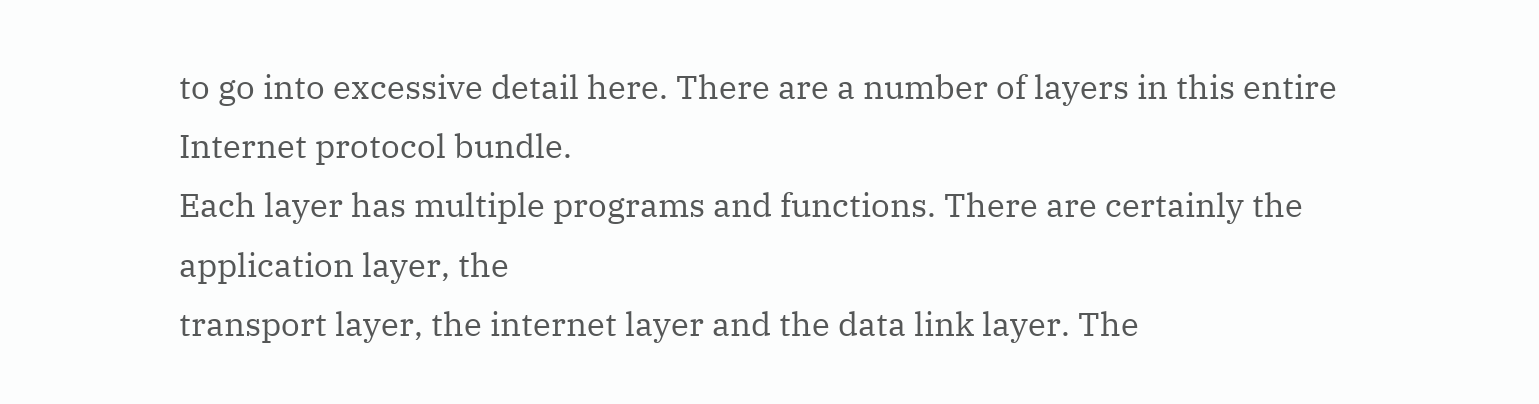to go into excessive detail here. There are a number of layers in this entire Internet protocol bundle.
Each layer has multiple programs and functions. There are certainly the application layer, the
transport layer, the internet layer and the data link layer. The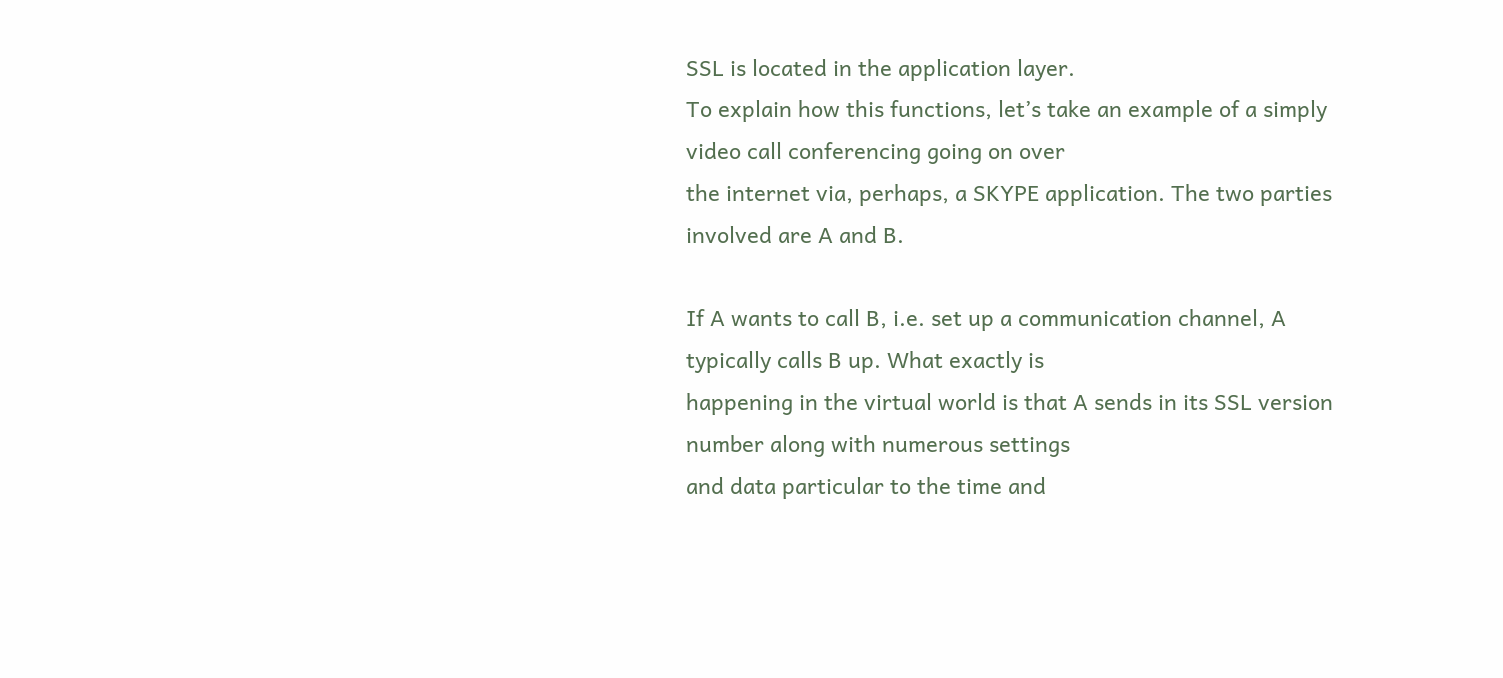SSL is located in the application layer.
To explain how this functions, let’s take an example of a simply video call conferencing going on over
the internet via, perhaps, a SKYPE application. The two parties involved are A and B.

If A wants to call B, i.e. set up a communication channel, A typically calls B up. What exactly is
happening in the virtual world is that A sends in its SSL version number along with numerous settings
and data particular to the time and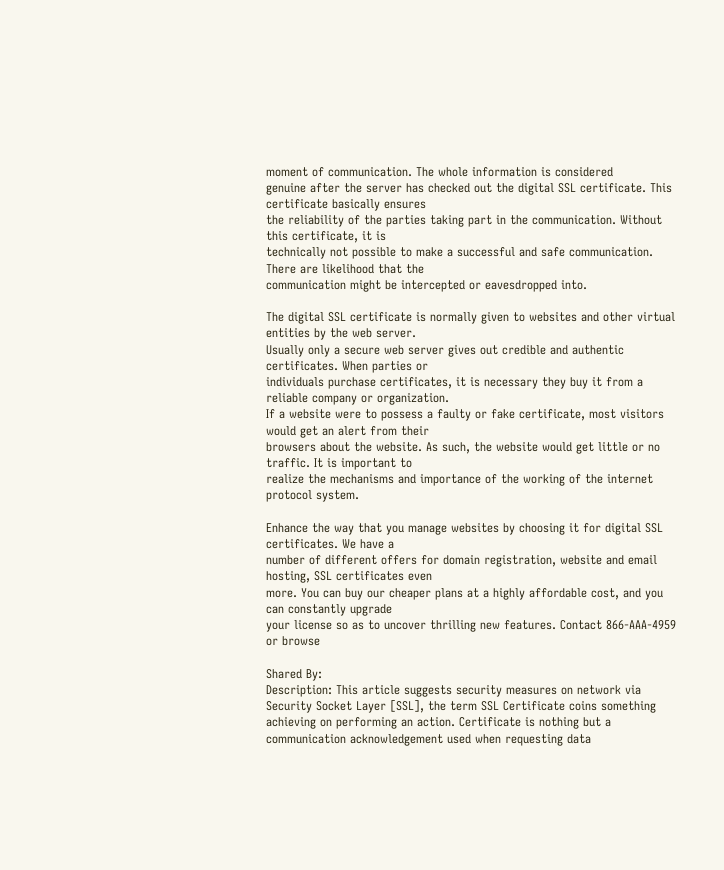moment of communication. The whole information is considered
genuine after the server has checked out the digital SSL certificate. This certificate basically ensures
the reliability of the parties taking part in the communication. Without this certificate, it is
technically not possible to make a successful and safe communication. There are likelihood that the
communication might be intercepted or eavesdropped into.

The digital SSL certificate is normally given to websites and other virtual entities by the web server.
Usually only a secure web server gives out credible and authentic certificates. When parties or
individuals purchase certificates, it is necessary they buy it from a reliable company or organization.
If a website were to possess a faulty or fake certificate, most visitors would get an alert from their
browsers about the website. As such, the website would get little or no traffic. It is important to
realize the mechanisms and importance of the working of the internet protocol system.

Enhance the way that you manage websites by choosing it for digital SSL certificates. We have a
number of different offers for domain registration, website and email hosting, SSL certificates even
more. You can buy our cheaper plans at a highly affordable cost, and you can constantly upgrade
your license so as to uncover thrilling new features. Contact 866-AAA-4959 or browse

Shared By:
Description: This article suggests security measures on network via Security Socket Layer [SSL], the term SSL Certificate coins something achieving on performing an action. Certificate is nothing but a communication acknowledgement used when requesting data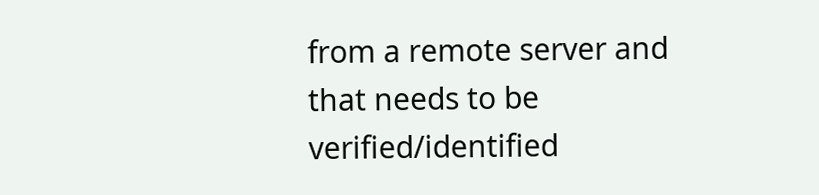from a remote server and that needs to be verified/identified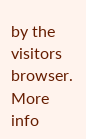by the visitors browser. More info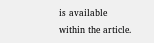is available within the article.